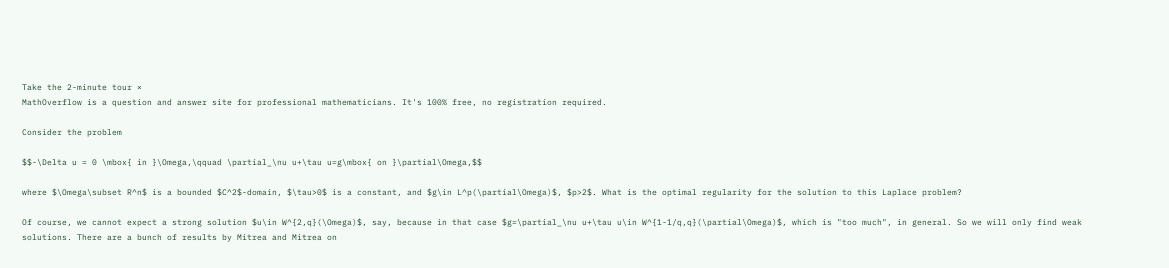Take the 2-minute tour ×
MathOverflow is a question and answer site for professional mathematicians. It's 100% free, no registration required.

Consider the problem

$$-\Delta u = 0 \mbox{ in }\Omega,\qquad \partial_\nu u+\tau u=g\mbox{ on }\partial\Omega,$$

where $\Omega\subset R^n$ is a bounded $C^2$-domain, $\tau>0$ is a constant, and $g\in L^p(\partial\Omega)$, $p>2$. What is the optimal regularity for the solution to this Laplace problem?

Of course, we cannot expect a strong solution $u\in W^{2,q}(\Omega)$, say, because in that case $g=\partial_\nu u+\tau u\in W^{1-1/q,q}(\partial\Omega)$, which is "too much", in general. So we will only find weak solutions. There are a bunch of results by Mitrea and Mitrea on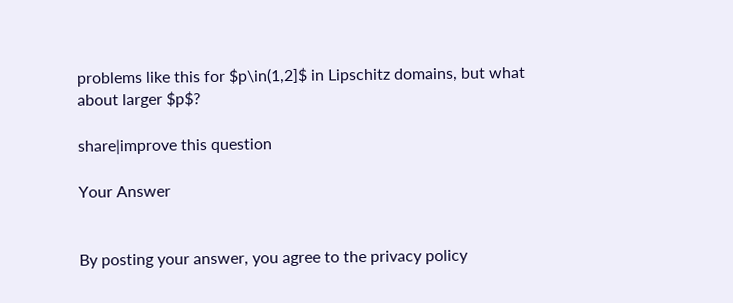problems like this for $p\in(1,2]$ in Lipschitz domains, but what about larger $p$?

share|improve this question

Your Answer


By posting your answer, you agree to the privacy policy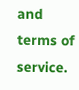and terms of service.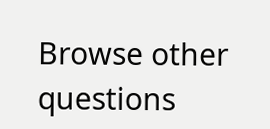Browse other questions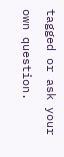tagged or ask your own question.